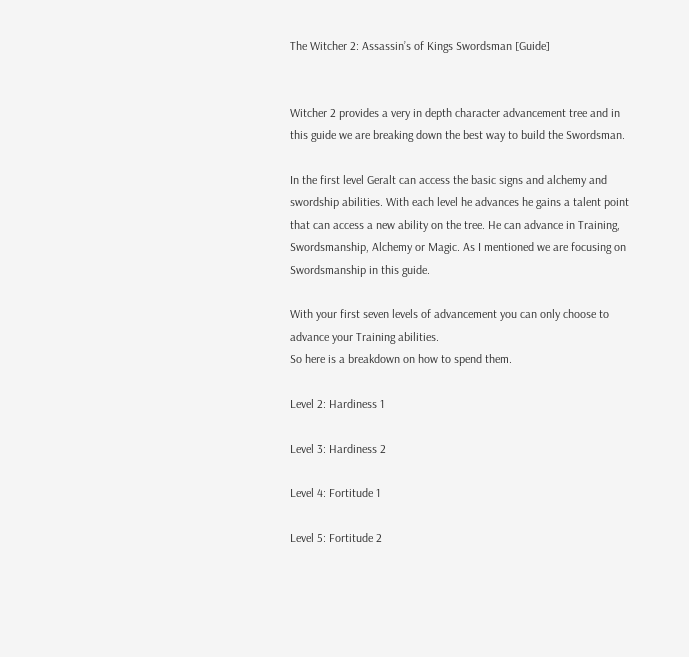The Witcher 2: Assassin’s of Kings Swordsman [Guide]


Witcher 2 provides a very in depth character advancement tree and in this guide we are breaking down the best way to build the Swordsman.

In the first level Geralt can access the basic signs and alchemy and swordship abilities. With each level he advances he gains a talent point that can access a new ability on the tree. He can advance in Training, Swordsmanship, Alchemy or Magic. As I mentioned we are focusing on Swordsmanship in this guide.

With your first seven levels of advancement you can only choose to advance your Training abilities.
So here is a breakdown on how to spend them.

Level 2: Hardiness 1

Level 3: Hardiness 2

Level 4: Fortitude 1

Level 5: Fortitude 2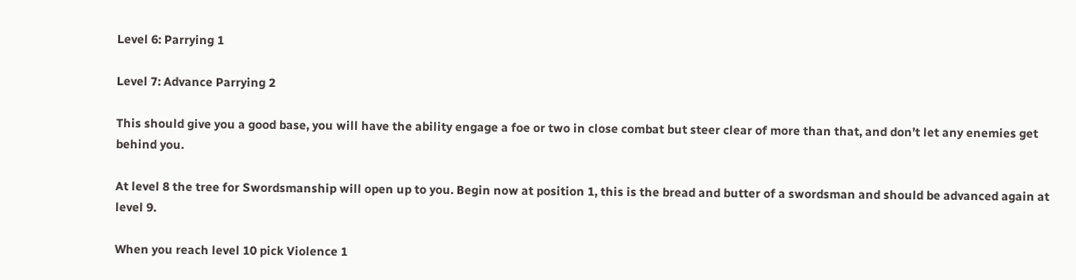Level 6: Parrying 1

Level 7: Advance Parrying 2

This should give you a good base, you will have the ability engage a foe or two in close combat but steer clear of more than that, and don’t let any enemies get behind you.

At level 8 the tree for Swordsmanship will open up to you. Begin now at position 1, this is the bread and butter of a swordsman and should be advanced again at level 9.

When you reach level 10 pick Violence 1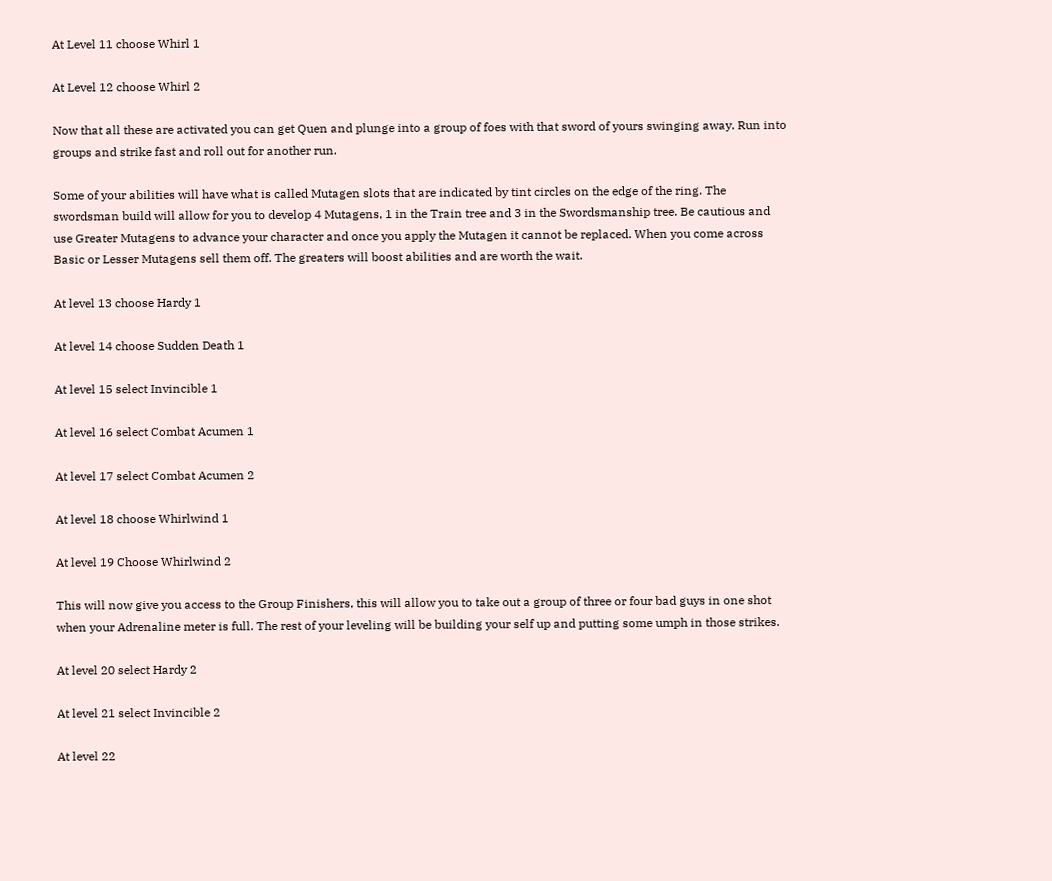At Level 11 choose Whirl 1

At Level 12 choose Whirl 2

Now that all these are activated you can get Quen and plunge into a group of foes with that sword of yours swinging away. Run into groups and strike fast and roll out for another run.

Some of your abilities will have what is called Mutagen slots that are indicated by tint circles on the edge of the ring. The swordsman build will allow for you to develop 4 Mutagens, 1 in the Train tree and 3 in the Swordsmanship tree. Be cautious and use Greater Mutagens to advance your character and once you apply the Mutagen it cannot be replaced. When you come across Basic or Lesser Mutagens sell them off. The greaters will boost abilities and are worth the wait.

At level 13 choose Hardy 1

At level 14 choose Sudden Death 1

At level 15 select Invincible 1

At level 16 select Combat Acumen 1

At level 17 select Combat Acumen 2

At level 18 choose Whirlwind 1

At level 19 Choose Whirlwind 2

This will now give you access to the Group Finishers, this will allow you to take out a group of three or four bad guys in one shot when your Adrenaline meter is full. The rest of your leveling will be building your self up and putting some umph in those strikes.

At level 20 select Hardy 2

At level 21 select Invincible 2

At level 22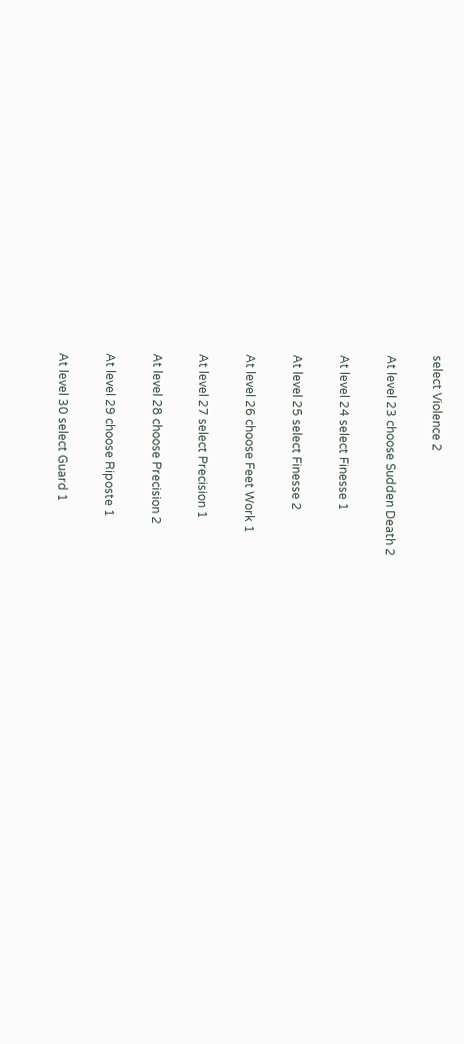select Violence 2

At level 23 choose Sudden Death 2

At level 24 select Finesse 1

At level 25 select Finesse 2

At level 26 choose Feet Work 1

At level 27 select Precision 1

At level 28 choose Precision 2

At level 29 choose Riposte 1

At level 30 select Guard 1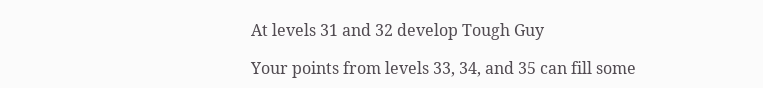At levels 31 and 32 develop Tough Guy

Your points from levels 33, 34, and 35 can fill some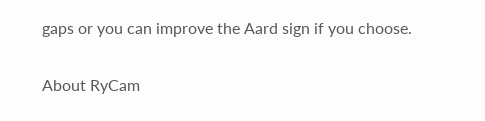gaps or you can improve the Aard sign if you choose.


About RyCam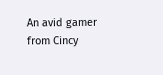An avid gamer from Cincy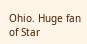Ohio. Huge fan of Star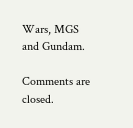Wars, MGS and Gundam.

Comments are closed.